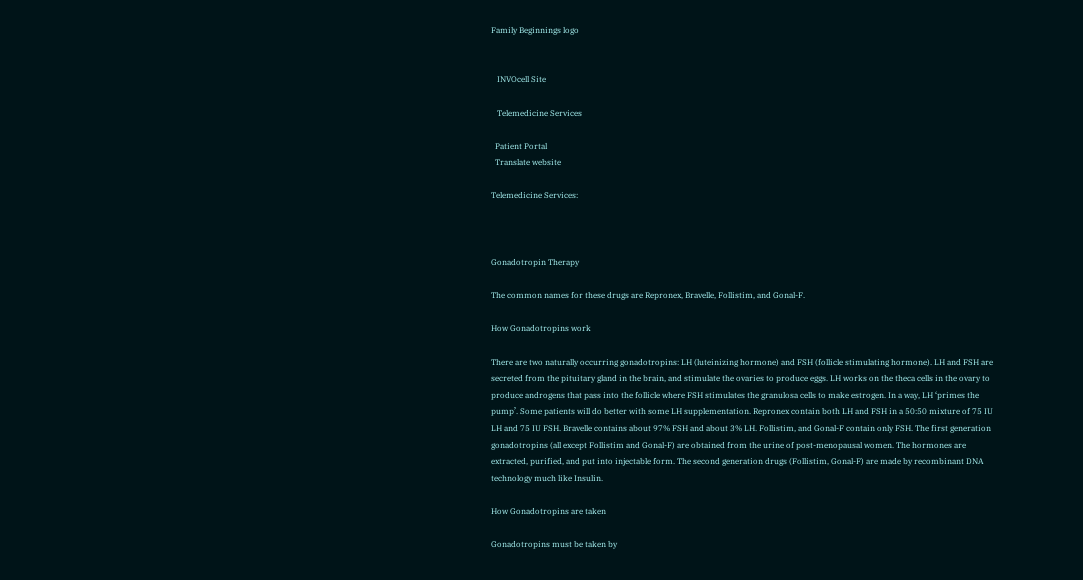Family Beginnings logo


   INVOcell Site

   Telemedicine Services

  Patient Portal
  Translate website

Telemedicine Services:



Gonadotropin Therapy

The common names for these drugs are Repronex, Bravelle, Follistim, and Gonal-F.

How Gonadotropins work

There are two naturally occurring gonadotropins: LH (luteinizing hormone) and FSH (follicle stimulating hormone). LH and FSH are secreted from the pituitary gland in the brain, and stimulate the ovaries to produce eggs. LH works on the theca cells in the ovary to produce androgens that pass into the follicle where FSH stimulates the granulosa cells to make estrogen. In a way, LH ‘primes the pump’. Some patients will do better with some LH supplementation. Repronex contain both LH and FSH in a 50:50 mixture of 75 IU LH and 75 IU FSH. Bravelle contains about 97% FSH and about 3% LH. Follistim, and Gonal-F contain only FSH. The first generation gonadotropins (all except Follistim and Gonal-F) are obtained from the urine of post-menopausal women. The hormones are extracted, purified, and put into injectable form. The second generation drugs (Follistim, Gonal-F) are made by recombinant DNA technology much like Insulin.

How Gonadotropins are taken

Gonadotropins must be taken by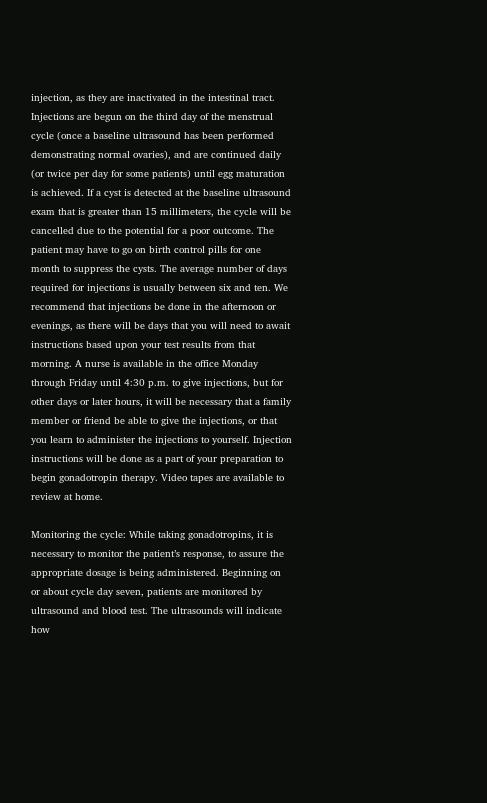injection, as they are inactivated in the intestinal tract. Injections are begun on the third day of the menstrual cycle (once a baseline ultrasound has been performed demonstrating normal ovaries), and are continued daily (or twice per day for some patients) until egg maturation is achieved. If a cyst is detected at the baseline ultrasound exam that is greater than 15 millimeters, the cycle will be cancelled due to the potential for a poor outcome. The patient may have to go on birth control pills for one month to suppress the cysts. The average number of days required for injections is usually between six and ten. We recommend that injections be done in the afternoon or evenings, as there will be days that you will need to await instructions based upon your test results from that morning. A nurse is available in the office Monday through Friday until 4:30 p.m. to give injections, but for other days or later hours, it will be necessary that a family member or friend be able to give the injections, or that you learn to administer the injections to yourself. Injection instructions will be done as a part of your preparation to begin gonadotropin therapy. Video tapes are available to review at home.

Monitoring the cycle: While taking gonadotropins, it is necessary to monitor the patient’s response, to assure the appropriate dosage is being administered. Beginning on or about cycle day seven, patients are monitored by ultrasound and blood test. The ultrasounds will indicate how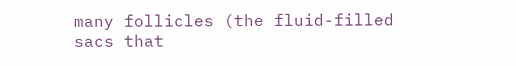many follicles (the fluid-filled sacs that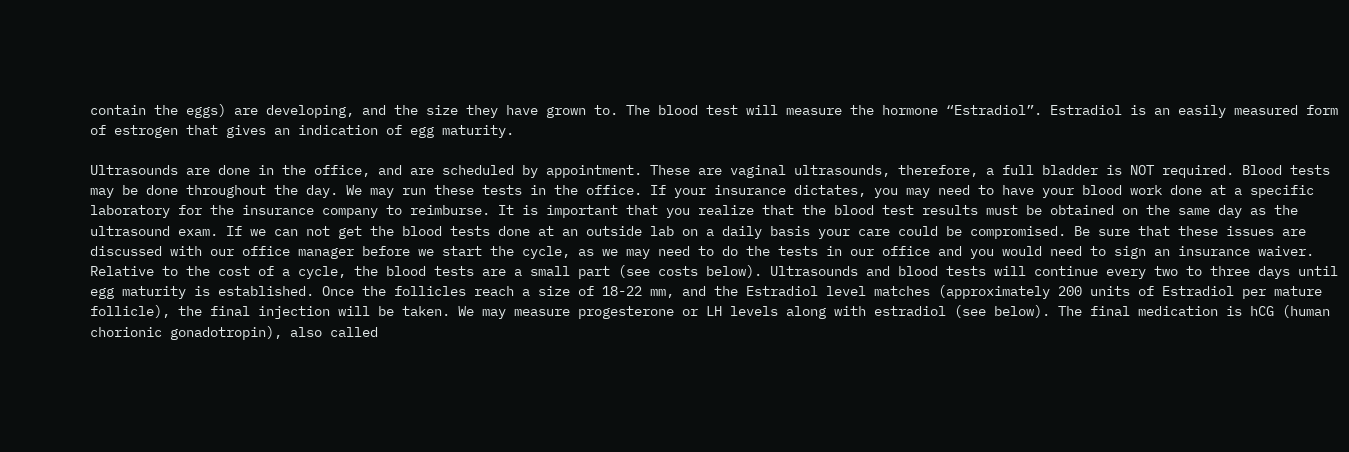contain the eggs) are developing, and the size they have grown to. The blood test will measure the hormone “Estradiol”. Estradiol is an easily measured form of estrogen that gives an indication of egg maturity.

Ultrasounds are done in the office, and are scheduled by appointment. These are vaginal ultrasounds, therefore, a full bladder is NOT required. Blood tests may be done throughout the day. We may run these tests in the office. If your insurance dictates, you may need to have your blood work done at a specific laboratory for the insurance company to reimburse. It is important that you realize that the blood test results must be obtained on the same day as the ultrasound exam. If we can not get the blood tests done at an outside lab on a daily basis your care could be compromised. Be sure that these issues are discussed with our office manager before we start the cycle, as we may need to do the tests in our office and you would need to sign an insurance waiver. Relative to the cost of a cycle, the blood tests are a small part (see costs below). Ultrasounds and blood tests will continue every two to three days until egg maturity is established. Once the follicles reach a size of 18-22 mm, and the Estradiol level matches (approximately 200 units of Estradiol per mature follicle), the final injection will be taken. We may measure progesterone or LH levels along with estradiol (see below). The final medication is hCG (human chorionic gonadotropin), also called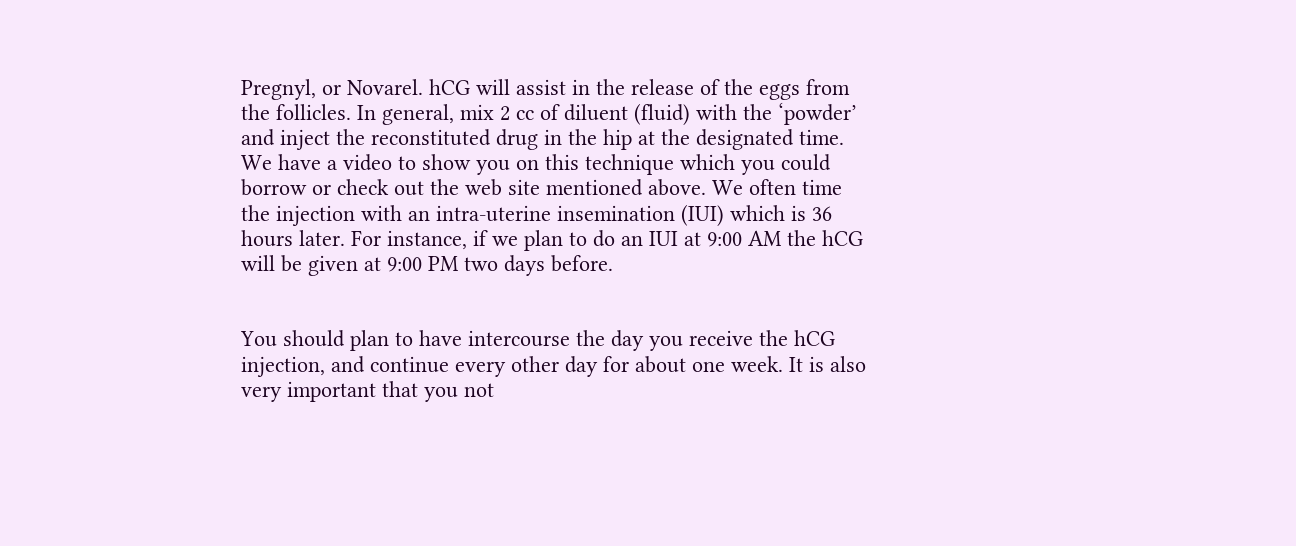Pregnyl, or Novarel. hCG will assist in the release of the eggs from the follicles. In general, mix 2 cc of diluent (fluid) with the ‘powder’ and inject the reconstituted drug in the hip at the designated time. We have a video to show you on this technique which you could borrow or check out the web site mentioned above. We often time the injection with an intra-uterine insemination (IUI) which is 36 hours later. For instance, if we plan to do an IUI at 9:00 AM the hCG will be given at 9:00 PM two days before.


You should plan to have intercourse the day you receive the hCG injection, and continue every other day for about one week. It is also very important that you not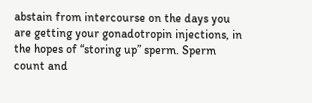abstain from intercourse on the days you are getting your gonadotropin injections, in the hopes of “storing up” sperm. Sperm count and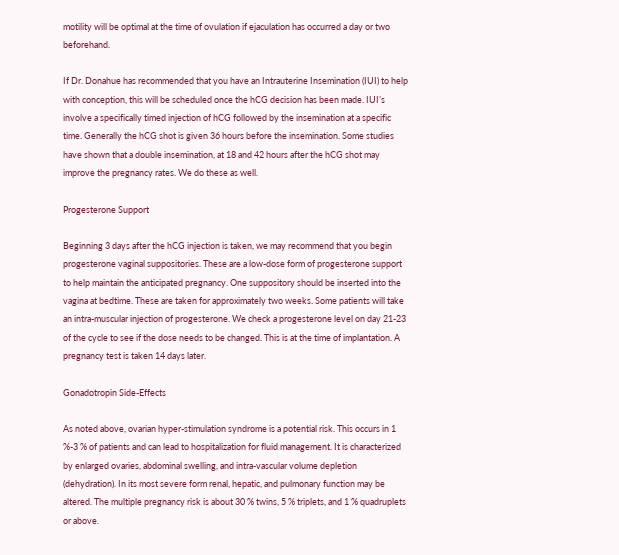motility will be optimal at the time of ovulation if ejaculation has occurred a day or two beforehand.

If Dr. Donahue has recommended that you have an Intrauterine Insemination (IUI) to help with conception, this will be scheduled once the hCG decision has been made. IUI’s involve a specifically timed injection of hCG followed by the insemination at a specific time. Generally the hCG shot is given 36 hours before the insemination. Some studies have shown that a double insemination, at 18 and 42 hours after the hCG shot may improve the pregnancy rates. We do these as well.

Progesterone Support

Beginning 3 days after the hCG injection is taken, we may recommend that you begin progesterone vaginal suppositories. These are a low-dose form of progesterone support to help maintain the anticipated pregnancy. One suppository should be inserted into the vagina at bedtime. These are taken for approximately two weeks. Some patients will take an intra-muscular injection of progesterone. We check a progesterone level on day 21-23 of the cycle to see if the dose needs to be changed. This is at the time of implantation. A pregnancy test is taken 14 days later.

Gonadotropin Side-Effects

As noted above, ovarian hyper-stimulation syndrome is a potential risk. This occurs in 1 %-3 % of patients and can lead to hospitalization for fluid management. It is characterized by enlarged ovaries, abdominal swelling, and intra-vascular volume depletion (dehydration). In its most severe form renal, hepatic, and pulmonary function may be altered. The multiple pregnancy risk is about 30 % twins, 5 % triplets, and 1 % quadruplets or above.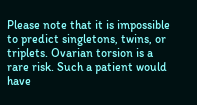Please note that it is impossible to predict singletons, twins, or triplets. Ovarian torsion is a rare risk. Such a patient would have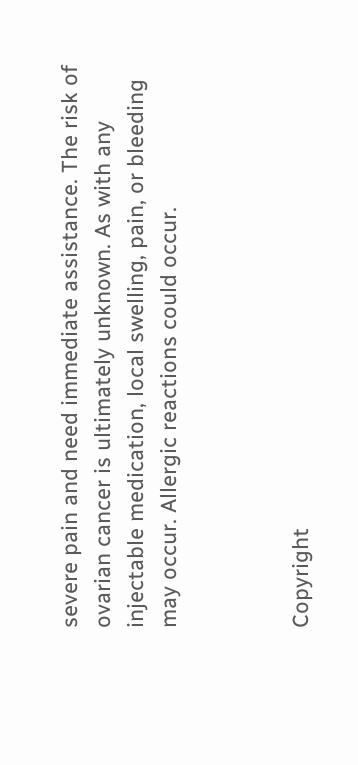severe pain and need immediate assistance. The risk of ovarian cancer is ultimately unknown. As with any injectable medication, local swelling, pain, or bleeding may occur. Allergic reactions could occur.



Copyright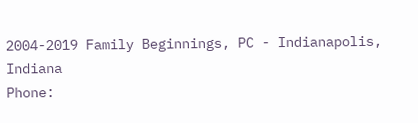2004-2019 Family Beginnings, PC - Indianapolis, Indiana
Phone: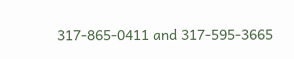317-865-0411 and 317-595-3665